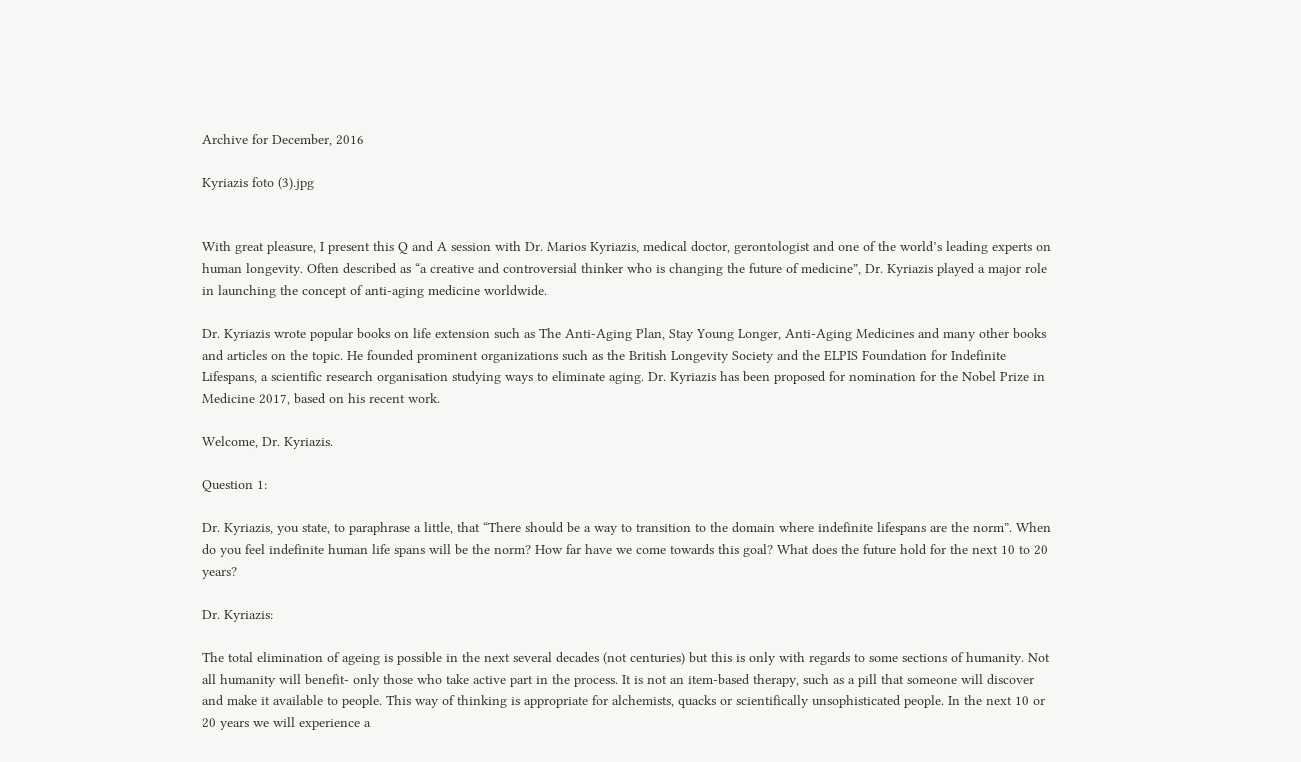Archive for December, 2016

Kyriazis foto (3).jpg


With great pleasure, I present this Q and A session with Dr. Marios Kyriazis, medical doctor, gerontologist and one of the world’s leading experts on human longevity. Often described as “a creative and controversial thinker who is changing the future of medicine”, Dr. Kyriazis played a major role in launching the concept of anti-aging medicine worldwide.

Dr. Kyriazis wrote popular books on life extension such as The Anti-Aging Plan, Stay Young Longer, Anti-Aging Medicines and many other books and articles on the topic. He founded prominent organizations such as the British Longevity Society and the ELPIS Foundation for Indefinite Lifespans, a scientific research organisation studying ways to eliminate aging. Dr. Kyriazis has been proposed for nomination for the Nobel Prize in Medicine 2017, based on his recent work.

Welcome, Dr. Kyriazis.

Question 1:

Dr. Kyriazis, you state, to paraphrase a little, that “There should be a way to transition to the domain where indefinite lifespans are the norm”. When do you feel indefinite human life spans will be the norm? How far have we come towards this goal? What does the future hold for the next 10 to 20 years?

Dr. Kyriazis:

The total elimination of ageing is possible in the next several decades (not centuries) but this is only with regards to some sections of humanity. Not all humanity will benefit- only those who take active part in the process. It is not an item-based therapy, such as a pill that someone will discover and make it available to people. This way of thinking is appropriate for alchemists, quacks or scientifically unsophisticated people. In the next 10 or 20 years we will experience a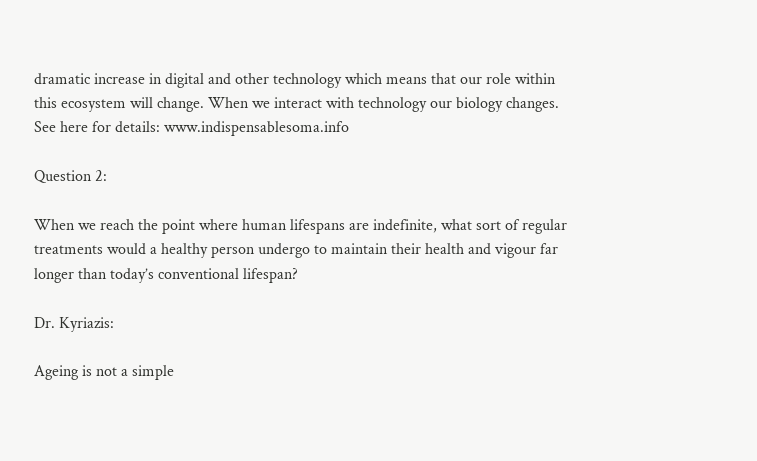dramatic increase in digital and other technology which means that our role within this ecosystem will change. When we interact with technology our biology changes. See here for details: www.indispensablesoma.info

Question 2:

When we reach the point where human lifespans are indefinite, what sort of regular treatments would a healthy person undergo to maintain their health and vigour far longer than today’s conventional lifespan?

Dr. Kyriazis:

Ageing is not a simple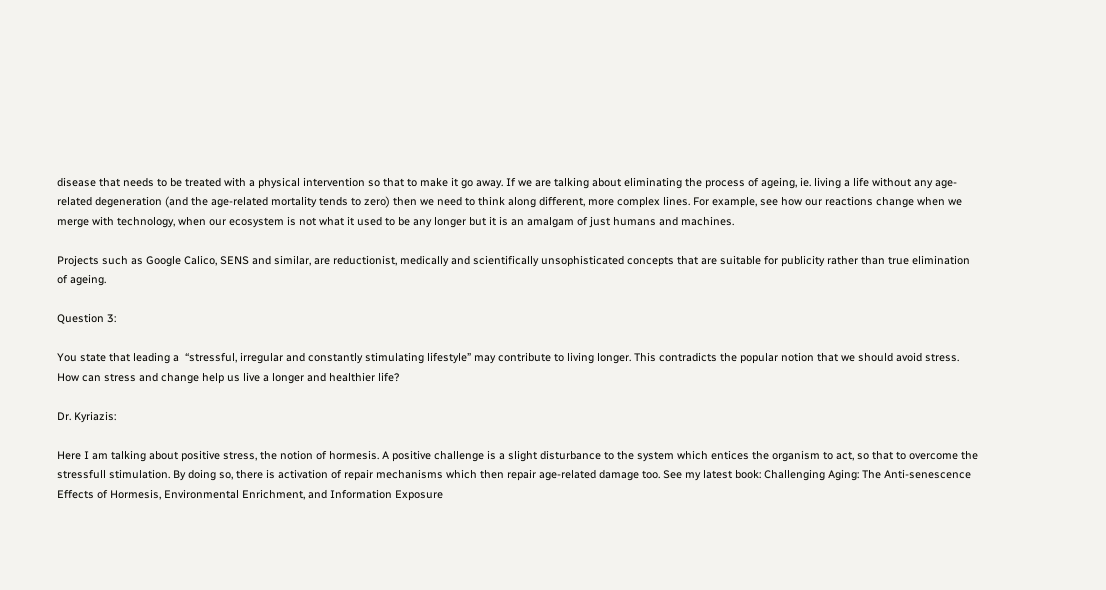disease that needs to be treated with a physical intervention so that to make it go away. If we are talking about eliminating the process of ageing, ie. living a life without any age-related degeneration (and the age-related mortality tends to zero) then we need to think along different, more complex lines. For example, see how our reactions change when we merge with technology, when our ecosystem is not what it used to be any longer but it is an amalgam of just humans and machines.

Projects such as Google Calico, SENS and similar, are reductionist, medically and scientifically unsophisticated concepts that are suitable for publicity rather than true elimination of ageing.

Question 3:

You state that leading a  “stressful, irregular and constantly stimulating lifestyle” may contribute to living longer. This contradicts the popular notion that we should avoid stress. How can stress and change help us live a longer and healthier life?

Dr. Kyriazis:

Here I am talking about positive stress, the notion of hormesis. A positive challenge is a slight disturbance to the system which entices the organism to act, so that to overcome the stressfull stimulation. By doing so, there is activation of repair mechanisms which then repair age-related damage too. See my latest book: Challenging Aging: The Anti-senescence Effects of Hormesis, Environmental Enrichment, and Information Exposure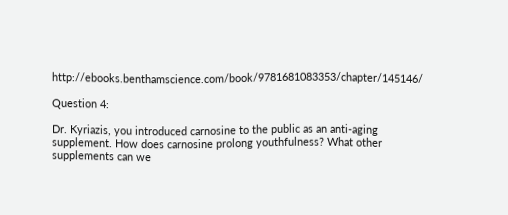http://ebooks.benthamscience.com/book/9781681083353/chapter/145146/

Question 4:

Dr. Kyriazis, you introduced carnosine to the public as an anti-aging supplement. How does carnosine prolong youthfulness? What other supplements can we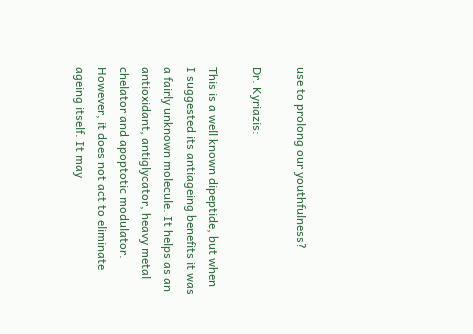use to prolong our youthfulness?

Dr. Kyriazis:

This is a well known dipeptide, but when I suggested its antiageing benefits it was a fairly unknown molecule. It helps as an antioxidant, antiglycator, heavy metal chelator and apoptotic modulator. However, it does not act to eliminate ageing itself. It may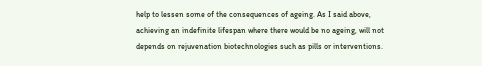help to lessen some of the consequences of ageing. As I said above, achieving an indefinite lifespan where there would be no ageing, will not depends on rejuvenation biotechnologies such as pills or interventions.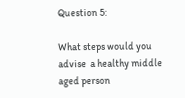Question 5:

What steps would you advise  a healthy middle aged person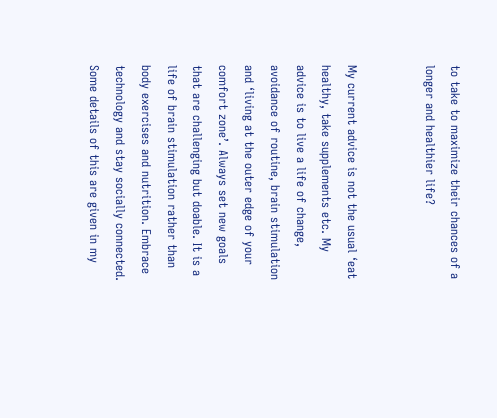to take to maximize their chances of a longer and healthier life?


My current advice is not the usual ‘eat healthy, take supplements etc. My advice is to live a life of change, avoidance of routine, brain stimulation and ‘living at the outer edge of your comfort zone’. Always set new goals that are challenging but doable. It is a life of brain stimulation rather than body exercises and nutrition. Embrace technology and stay socially connected. Some details of this are given in my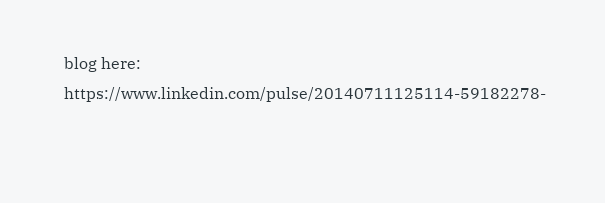blog here:  https://www.linkedin.com/pulse/20140711125114-59182278-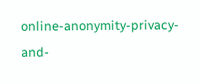online-anonymity-privacy-and-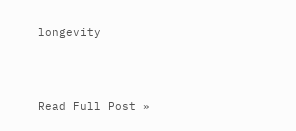longevity



Read Full Post »